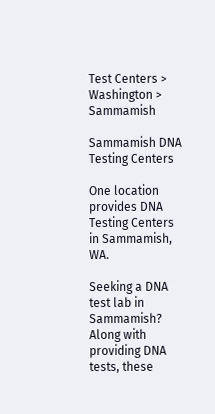Test Centers > Washington > Sammamish

Sammamish DNA Testing Centers

One location provides DNA Testing Centers in Sammamish, WA.

Seeking a DNA test lab in Sammamish? Along with providing DNA tests, these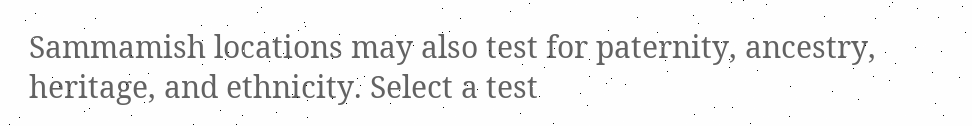Sammamish locations may also test for paternity, ancestry, heritage, and ethnicity. Select a test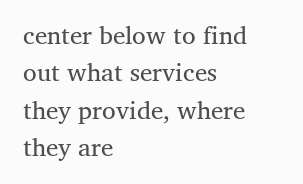center below to find out what services they provide, where they are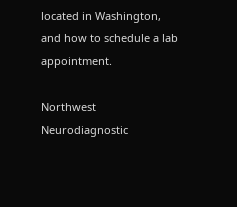located in Washington, and how to schedule a lab appointment.

Northwest Neurodiagnostic